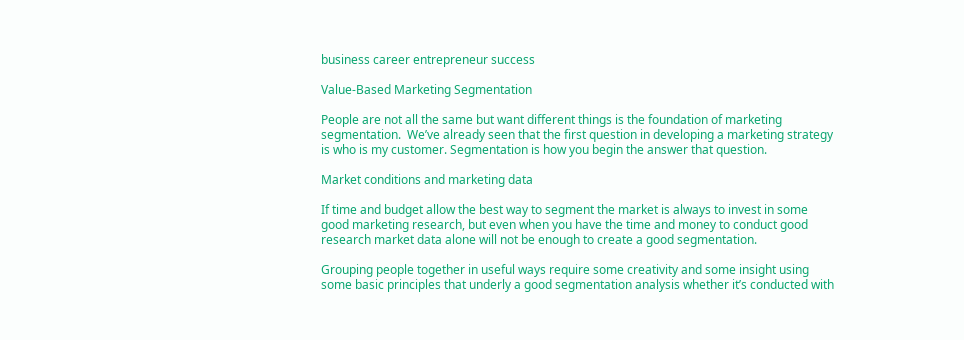business career entrepreneur success

Value-Based Marketing Segmentation

People are not all the same but want different things is the foundation of marketing segmentation.  We’ve already seen that the first question in developing a marketing strategy is who is my customer. Segmentation is how you begin the answer that question.

Market conditions and marketing data

If time and budget allow the best way to segment the market is always to invest in some good marketing research, but even when you have the time and money to conduct good research market data alone will not be enough to create a good segmentation.

Grouping people together in useful ways require some creativity and some insight using some basic principles that underly a good segmentation analysis whether it’s conducted with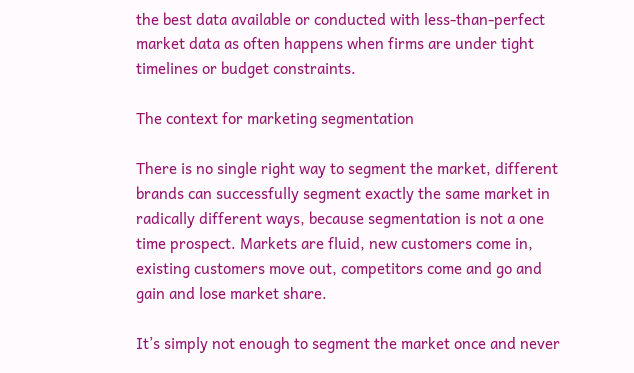the best data available or conducted with less-than-perfect market data as often happens when firms are under tight timelines or budget constraints.

The context for marketing segmentation

There is no single right way to segment the market, different brands can successfully segment exactly the same market in radically different ways, because segmentation is not a one time prospect. Markets are fluid, new customers come in, existing customers move out, competitors come and go and gain and lose market share.

It’s simply not enough to segment the market once and never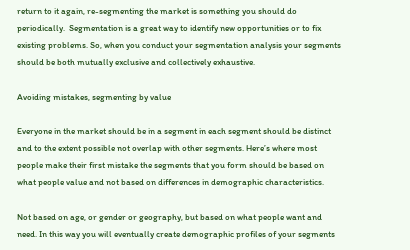return to it again, re-segmenting the market is something you should do periodically.  Segmentation is a great way to identify new opportunities or to fix existing problems. So, when you conduct your segmentation analysis your segments should be both mutually exclusive and collectively exhaustive.

Avoiding mistakes, segmenting by value

Everyone in the market should be in a segment in each segment should be distinct and to the extent possible not overlap with other segments. Here’s where most people make their first mistake the segments that you form should be based on what people value and not based on differences in demographic characteristics.

Not based on age, or gender or geography, but based on what people want and need. In this way you will eventually create demographic profiles of your segments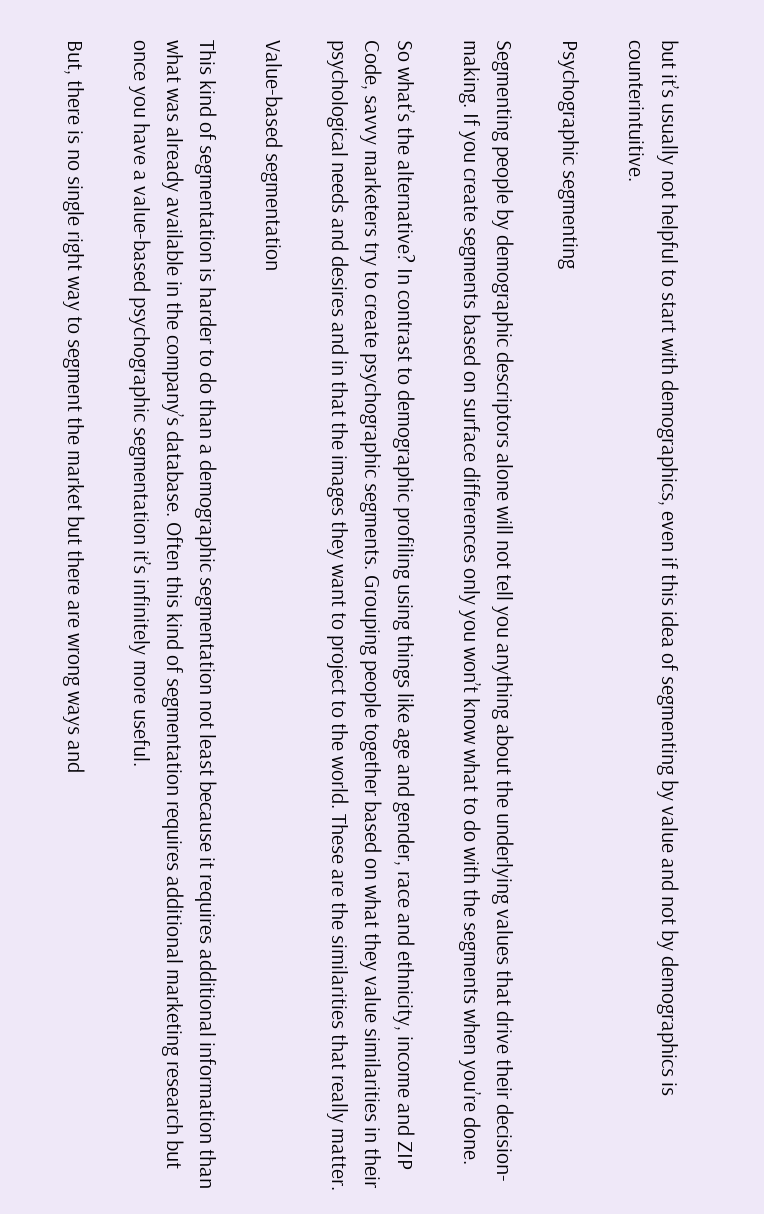but it’s usually not helpful to start with demographics, even if this idea of segmenting by value and not by demographics is counterintuitive.

Psychographic segmenting

Segmenting people by demographic descriptors alone will not tell you anything about the underlying values that drive their decision-making. If you create segments based on surface differences only you won’t know what to do with the segments when you’re done.

So what’s the alternative? In contrast to demographic profiling using things like age and gender, race and ethnicity, income and ZIP Code, savvy marketers try to create psychographic segments. Grouping people together based on what they value similarities in their psychological needs and desires and in that the images they want to project to the world. These are the similarities that really matter.

Value-based segmentation

This kind of segmentation is harder to do than a demographic segmentation not least because it requires additional information than what was already available in the company’s database. Often this kind of segmentation requires additional marketing research but once you have a value-based psychographic segmentation it’s infinitely more useful.

But, there is no single right way to segment the market but there are wrong ways and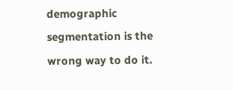demographic segmentation is the wrong way to do it.